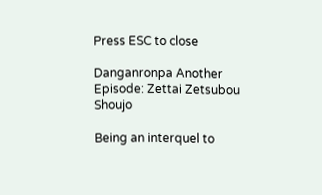Press ESC to close

Danganronpa Another Episode: Zettai Zetsubou Shoujo

Being an interquel to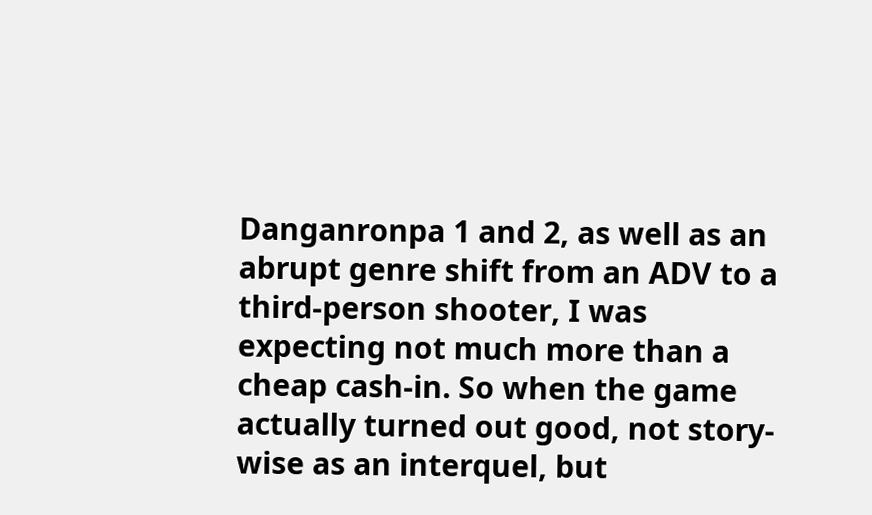Danganronpa 1 and 2, as well as an abrupt genre shift from an ADV to a third-person shooter, I was expecting not much more than a cheap cash-in. So when the game actually turned out good, not story-wise as an interquel, but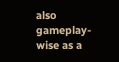also gameplay-wise as a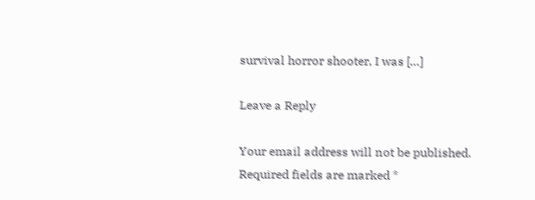survival horror shooter, I was […]

Leave a Reply

Your email address will not be published. Required fields are marked *